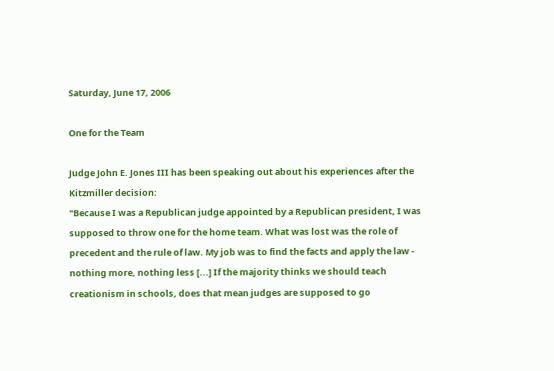Saturday, June 17, 2006

One for the Team

Judge John E. Jones III has been speaking out about his experiences after the Kitzmiller decision:
"Because I was a Republican judge appointed by a Republican president, I was supposed to throw one for the home team. What was lost was the role of precedent and the rule of law. My job was to find the facts and apply the law - nothing more, nothing less [...] If the majority thinks we should teach creationism in schools, does that mean judges are supposed to go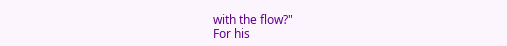with the flow?"
For his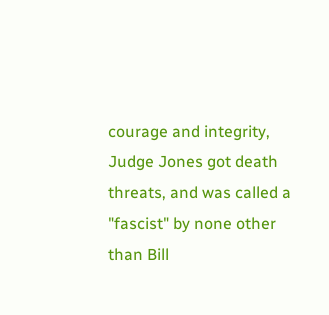courage and integrity, Judge Jones got death threats, and was called a "fascist" by none other than Bill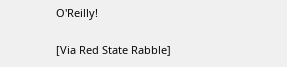O'Reilly!

[Via Red State Rabble]